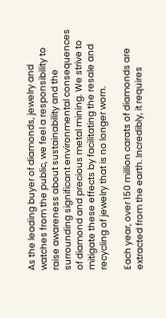As the leading buyer of diamonds, jewelry and watches from the public, we feel a responsibility to raise awareness about sustainability and the surrounding significant environmental consequences of diamond and precious metal mining. We strive to mitigate these effects by facilitating the resale and recycling of jewelry that is no longer worn.

Each year, over 150 million carats of diamonds are extracted from the earth. Incredibly, it requires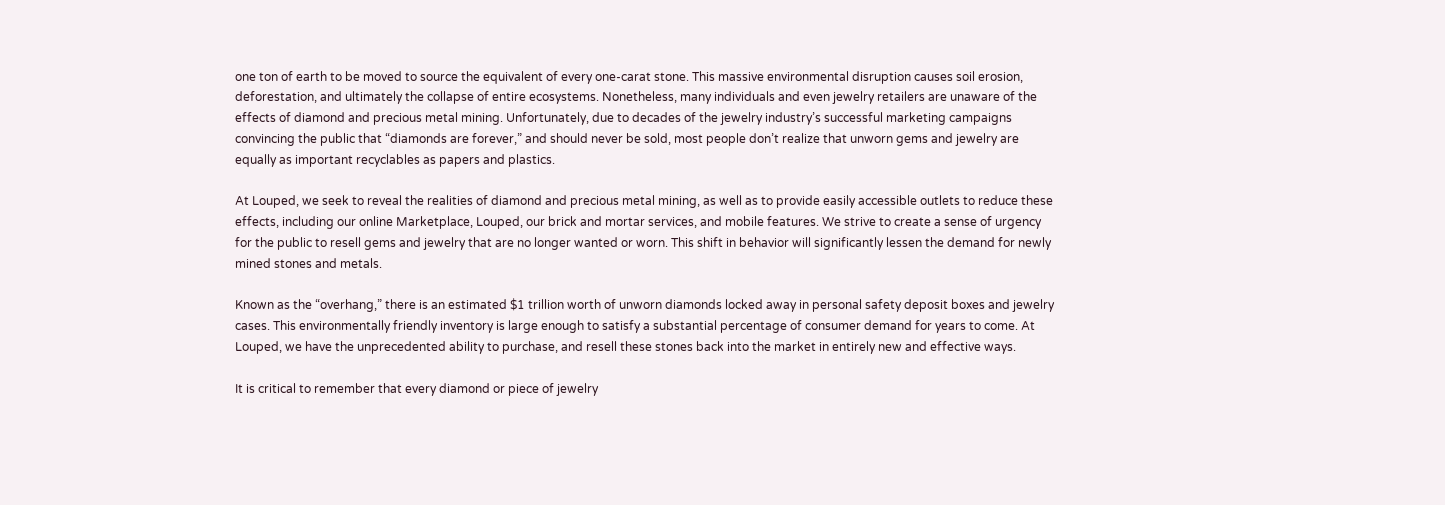one ton of earth to be moved to source the equivalent of every one-carat stone. This massive environmental disruption causes soil erosion, deforestation, and ultimately the collapse of entire ecosystems. Nonetheless, many individuals and even jewelry retailers are unaware of the effects of diamond and precious metal mining. Unfortunately, due to decades of the jewelry industry’s successful marketing campaigns convincing the public that “diamonds are forever,” and should never be sold, most people don’t realize that unworn gems and jewelry are equally as important recyclables as papers and plastics.

At Louped, we seek to reveal the realities of diamond and precious metal mining, as well as to provide easily accessible outlets to reduce these effects, including our online Marketplace, Louped, our brick and mortar services, and mobile features. We strive to create a sense of urgency for the public to resell gems and jewelry that are no longer wanted or worn. This shift in behavior will significantly lessen the demand for newly mined stones and metals.

Known as the “overhang,” there is an estimated $1 trillion worth of unworn diamonds locked away in personal safety deposit boxes and jewelry cases. This environmentally friendly inventory is large enough to satisfy a substantial percentage of consumer demand for years to come. At Louped, we have the unprecedented ability to purchase, and resell these stones back into the market in entirely new and effective ways.

It is critical to remember that every diamond or piece of jewelry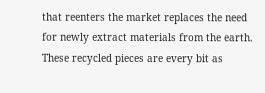that reenters the market replaces the need for newly extract materials from the earth. These recycled pieces are every bit as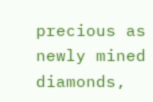precious as newly mined diamonds,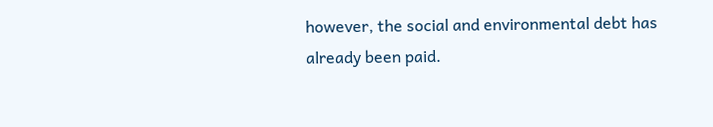however, the social and environmental debt has already been paid.